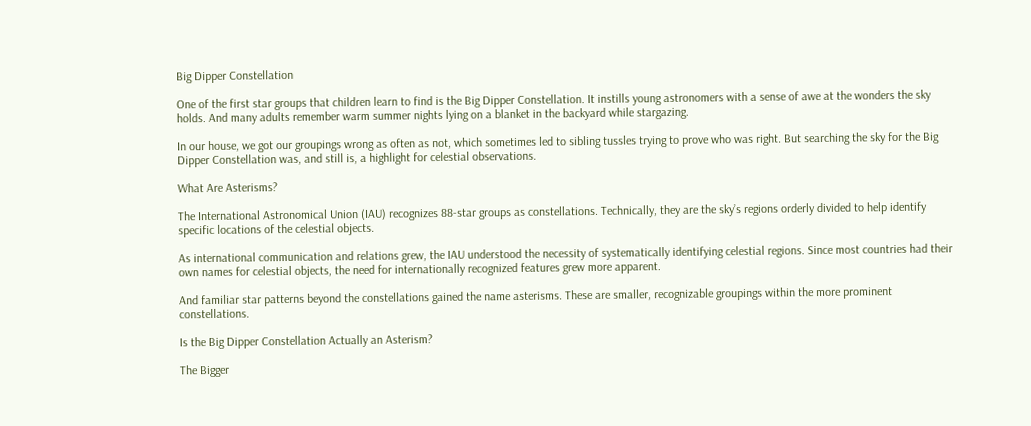Big Dipper Constellation

One of the first star groups that children learn to find is the Big Dipper Constellation. It instills young astronomers with a sense of awe at the wonders the sky holds. And many adults remember warm summer nights lying on a blanket in the backyard while stargazing.

In our house, we got our groupings wrong as often as not, which sometimes led to sibling tussles trying to prove who was right. But searching the sky for the Big Dipper Constellation was, and still is, a highlight for celestial observations.

What Are Asterisms?

The International Astronomical Union (IAU) recognizes 88-star groups as constellations. Technically, they are the sky’s regions orderly divided to help identify specific locations of the celestial objects.

As international communication and relations grew, the IAU understood the necessity of systematically identifying celestial regions. Since most countries had their own names for celestial objects, the need for internationally recognized features grew more apparent.

And familiar star patterns beyond the constellations gained the name asterisms. These are smaller, recognizable groupings within the more prominent constellations.

Is the Big Dipper Constellation Actually an Asterism?

The Bigger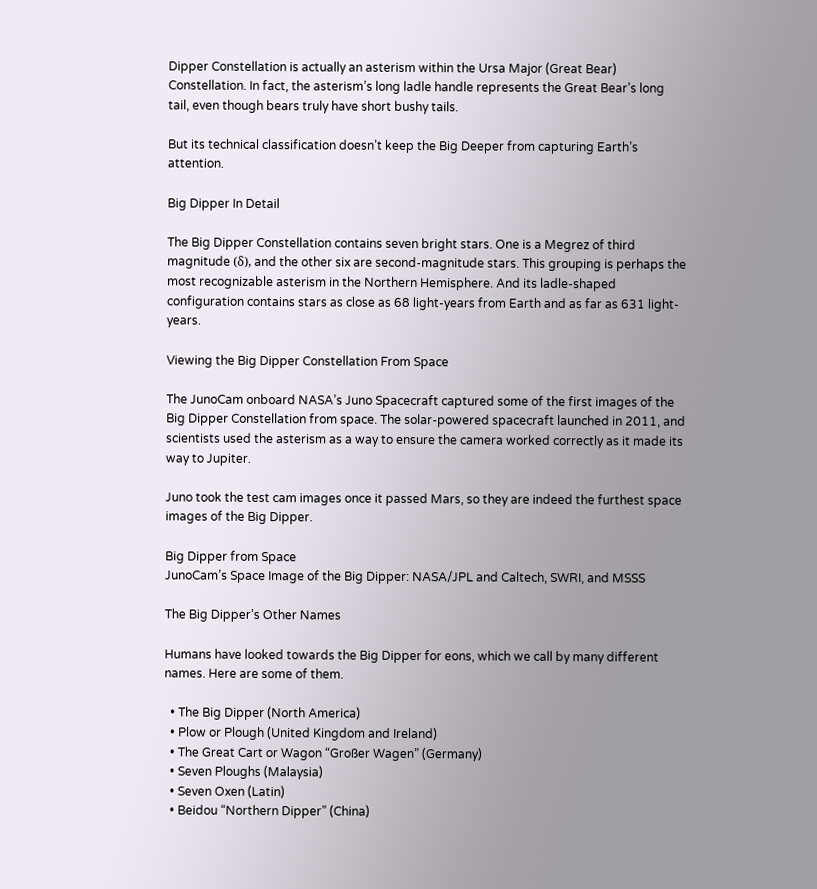Dipper Constellation is actually an asterism within the Ursa Major (Great Bear) Constellation. In fact, the asterism’s long ladle handle represents the Great Bear’s long tail, even though bears truly have short bushy tails.

But its technical classification doesn’t keep the Big Deeper from capturing Earth’s attention.

Big Dipper In Detail

The Big Dipper Constellation contains seven bright stars. One is a Megrez of third magnitude (δ), and the other six are second-magnitude stars. This grouping is perhaps the most recognizable asterism in the Northern Hemisphere. And its ladle-shaped configuration contains stars as close as 68 light-years from Earth and as far as 631 light-years.

Viewing the Big Dipper Constellation From Space

The JunoCam onboard NASA’s Juno Spacecraft captured some of the first images of the Big Dipper Constellation from space. The solar-powered spacecraft launched in 2011, and scientists used the asterism as a way to ensure the camera worked correctly as it made its way to Jupiter.

Juno took the test cam images once it passed Mars, so they are indeed the furthest space images of the Big Dipper.

Big Dipper from Space
JunoCam’s Space Image of the Big Dipper: NASA/JPL and Caltech, SWRI, and MSSS

The Big Dipper’s Other Names

Humans have looked towards the Big Dipper for eons, which we call by many different names. Here are some of them.

  • The Big Dipper (North America)
  • Plow or Plough (United Kingdom and Ireland)
  • The Great Cart or Wagon “Großer Wagen” (Germany)
  • Seven Ploughs (Malaysia)
  • Seven Oxen (Latin)
  • Beidou “Northern Dipper” (China)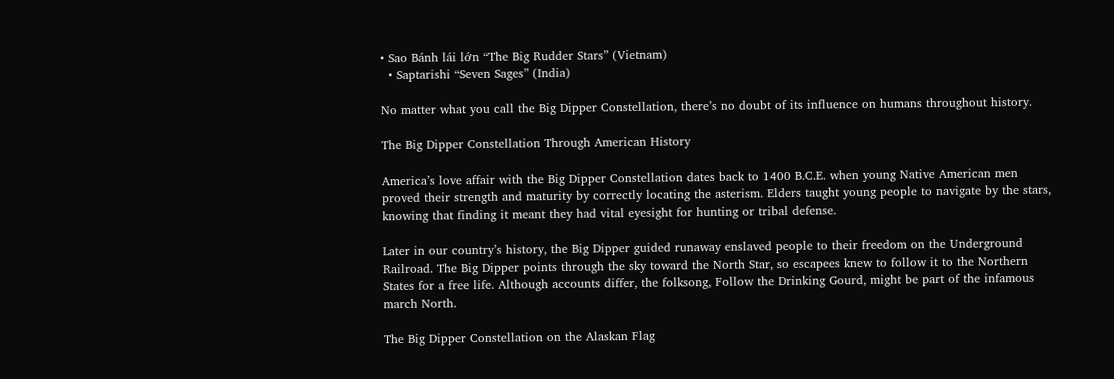• Sao Bánh lái lớn “The Big Rudder Stars” (Vietnam)
  • Saptarishi “Seven Sages” (India)

No matter what you call the Big Dipper Constellation, there’s no doubt of its influence on humans throughout history.

The Big Dipper Constellation Through American History

America’s love affair with the Big Dipper Constellation dates back to 1400 B.C.E. when young Native American men proved their strength and maturity by correctly locating the asterism. Elders taught young people to navigate by the stars, knowing that finding it meant they had vital eyesight for hunting or tribal defense.

Later in our country’s history, the Big Dipper guided runaway enslaved people to their freedom on the Underground Railroad. The Big Dipper points through the sky toward the North Star, so escapees knew to follow it to the Northern States for a free life. Although accounts differ, the folksong, Follow the Drinking Gourd, might be part of the infamous march North.

The Big Dipper Constellation on the Alaskan Flag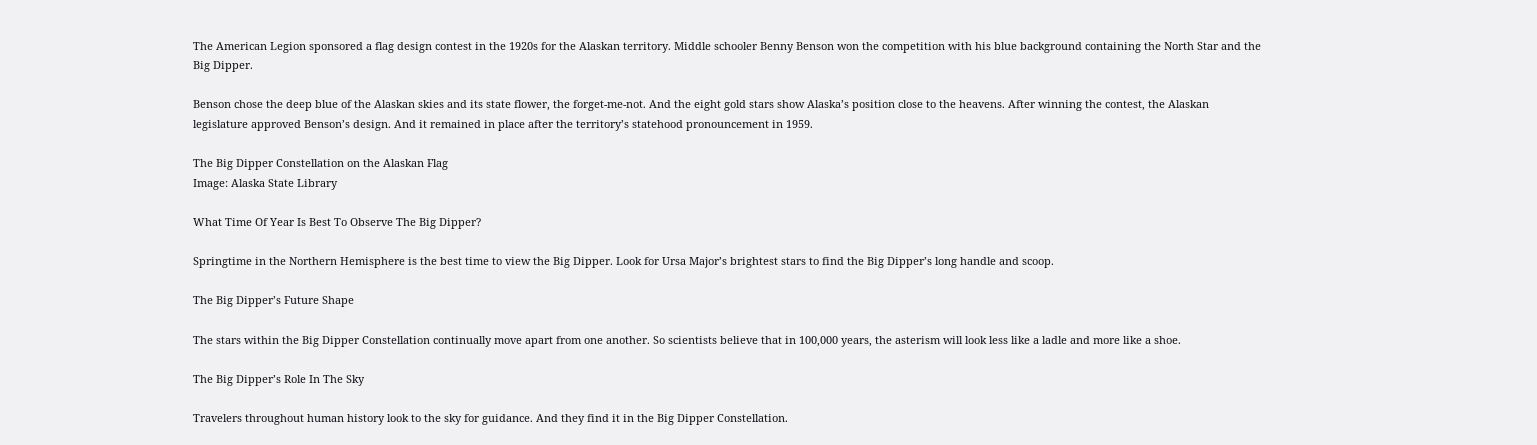The American Legion sponsored a flag design contest in the 1920s for the Alaskan territory. Middle schooler Benny Benson won the competition with his blue background containing the North Star and the Big Dipper.

Benson chose the deep blue of the Alaskan skies and its state flower, the forget-me-not. And the eight gold stars show Alaska’s position close to the heavens. After winning the contest, the Alaskan legislature approved Benson’s design. And it remained in place after the territory’s statehood pronouncement in 1959.

The Big Dipper Constellation on the Alaskan Flag
Image: Alaska State Library

What Time Of Year Is Best To Observe The Big Dipper?

Springtime in the Northern Hemisphere is the best time to view the Big Dipper. Look for Ursa Major’s brightest stars to find the Big Dipper’s long handle and scoop.

The Big Dipper’s Future Shape

The stars within the Big Dipper Constellation continually move apart from one another. So scientists believe that in 100,000 years, the asterism will look less like a ladle and more like a shoe.

The Big Dipper’s Role In The Sky

Travelers throughout human history look to the sky for guidance. And they find it in the Big Dipper Constellation.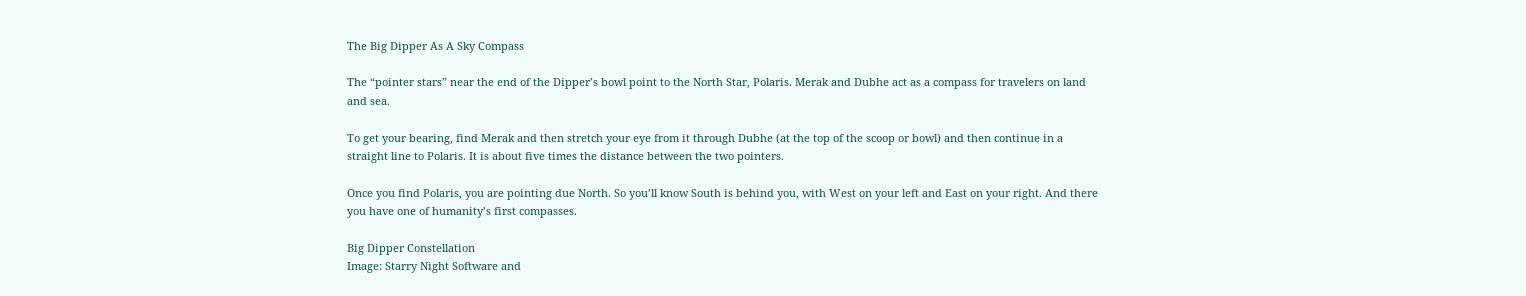The Big Dipper As A Sky Compass

The “pointer stars” near the end of the Dipper’s bowl point to the North Star, Polaris. Merak and Dubhe act as a compass for travelers on land and sea.

To get your bearing, find Merak and then stretch your eye from it through Dubhe (at the top of the scoop or bowl) and then continue in a straight line to Polaris. It is about five times the distance between the two pointers.

Once you find Polaris, you are pointing due North. So you’ll know South is behind you, with West on your left and East on your right. And there you have one of humanity’s first compasses.

Big Dipper Constellation
Image: Starry Night Software and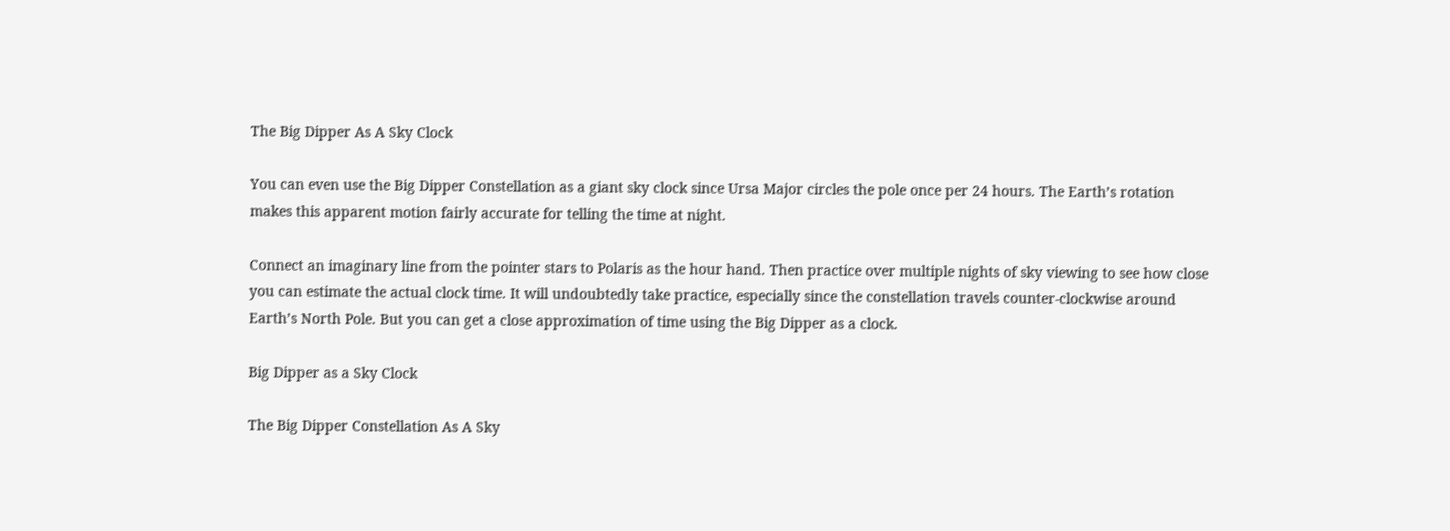The Big Dipper As A Sky Clock

You can even use the Big Dipper Constellation as a giant sky clock since Ursa Major circles the pole once per 24 hours. The Earth’s rotation makes this apparent motion fairly accurate for telling the time at night.

Connect an imaginary line from the pointer stars to Polaris as the hour hand. Then practice over multiple nights of sky viewing to see how close you can estimate the actual clock time. It will undoubtedly take practice, especially since the constellation travels counter-clockwise around Earth’s North Pole. But you can get a close approximation of time using the Big Dipper as a clock.

Big Dipper as a Sky Clock

The Big Dipper Constellation As A Sky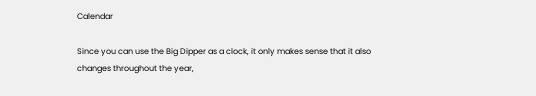Calendar

Since you can use the Big Dipper as a clock, it only makes sense that it also changes throughout the year,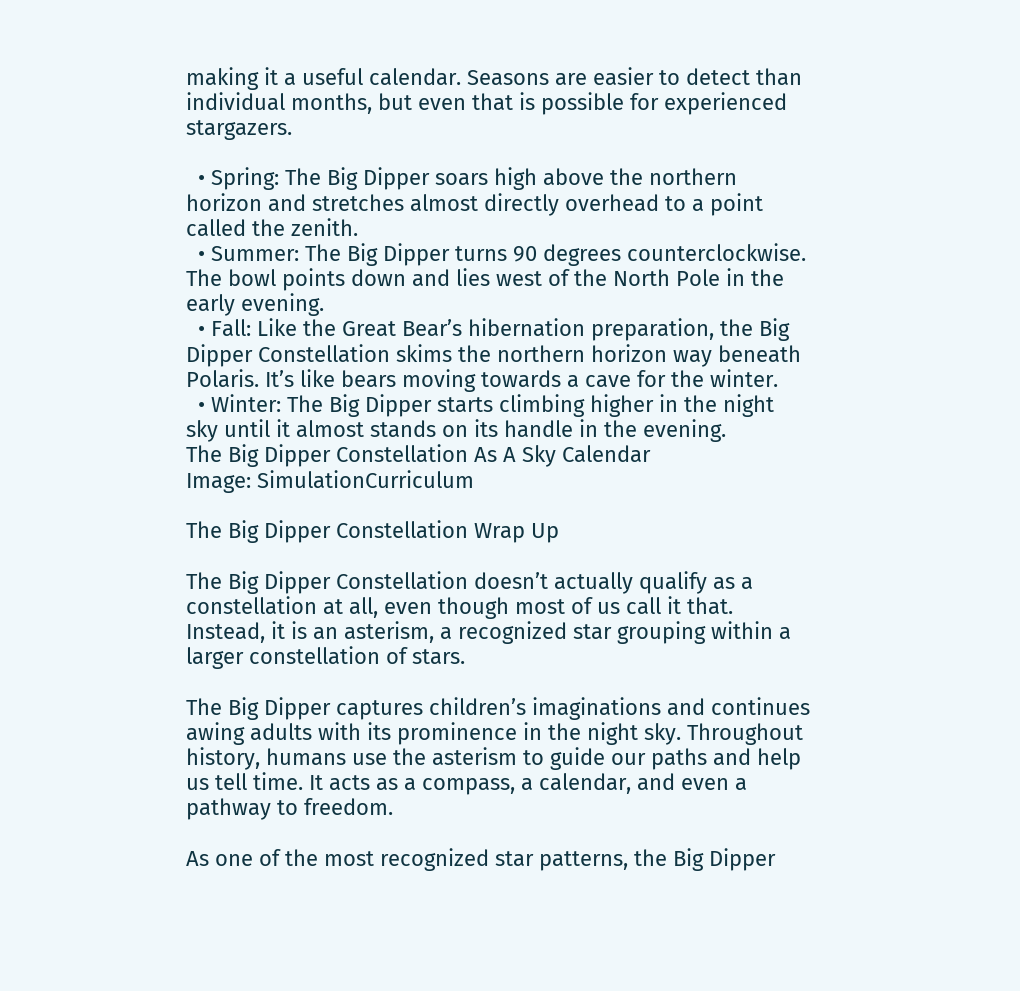making it a useful calendar. Seasons are easier to detect than individual months, but even that is possible for experienced stargazers.

  • Spring: The Big Dipper soars high above the northern horizon and stretches almost directly overhead to a point called the zenith.
  • Summer: The Big Dipper turns 90 degrees counterclockwise. The bowl points down and lies west of the North Pole in the early evening.
  • Fall: Like the Great Bear’s hibernation preparation, the Big Dipper Constellation skims the northern horizon way beneath Polaris. It’s like bears moving towards a cave for the winter.
  • Winter: The Big Dipper starts climbing higher in the night sky until it almost stands on its handle in the evening.
The Big Dipper Constellation As A Sky Calendar
Image: SimulationCurriculum

The Big Dipper Constellation Wrap Up

The Big Dipper Constellation doesn’t actually qualify as a constellation at all, even though most of us call it that. Instead, it is an asterism, a recognized star grouping within a larger constellation of stars.

The Big Dipper captures children’s imaginations and continues awing adults with its prominence in the night sky. Throughout history, humans use the asterism to guide our paths and help us tell time. It acts as a compass, a calendar, and even a pathway to freedom.

As one of the most recognized star patterns, the Big Dipper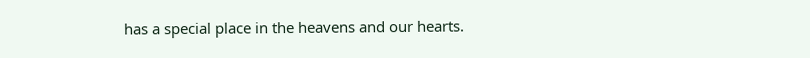has a special place in the heavens and our hearts.